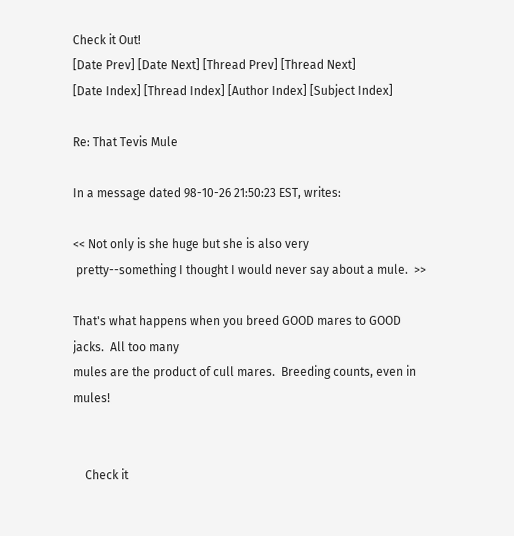Check it Out!
[Date Prev] [Date Next] [Thread Prev] [Thread Next]
[Date Index] [Thread Index] [Author Index] [Subject Index]

Re: That Tevis Mule

In a message dated 98-10-26 21:50:23 EST, writes:

<< Not only is she huge but she is also very
 pretty--something I thought I would never say about a mule.  >>

That's what happens when you breed GOOD mares to GOOD jacks.  All too many
mules are the product of cull mares.  Breeding counts, even in mules!


    Check it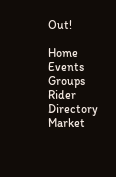Out!

Home Events Groups Rider Directory Market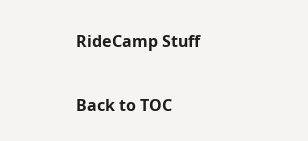RideCamp Stuff

Back to TOC